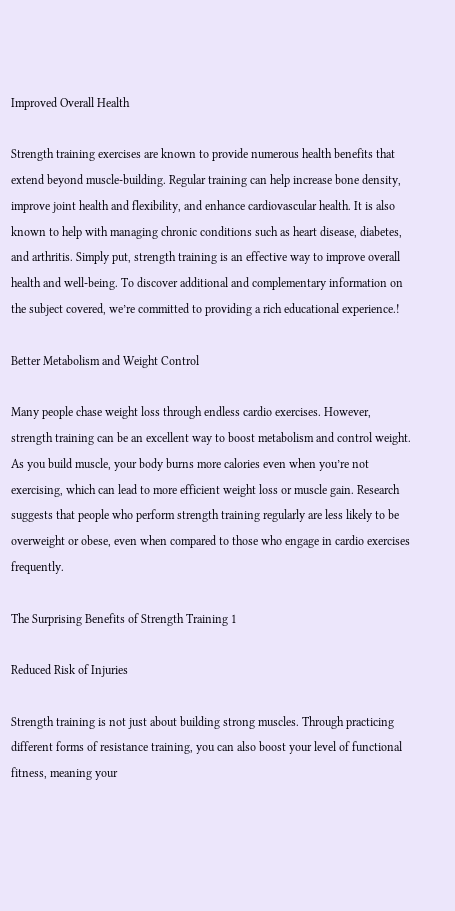Improved Overall Health

Strength training exercises are known to provide numerous health benefits that extend beyond muscle-building. Regular training can help increase bone density, improve joint health and flexibility, and enhance cardiovascular health. It is also known to help with managing chronic conditions such as heart disease, diabetes, and arthritis. Simply put, strength training is an effective way to improve overall health and well-being. To discover additional and complementary information on the subject covered, we’re committed to providing a rich educational experience.!

Better Metabolism and Weight Control

Many people chase weight loss through endless cardio exercises. However, strength training can be an excellent way to boost metabolism and control weight. As you build muscle, your body burns more calories even when you’re not exercising, which can lead to more efficient weight loss or muscle gain. Research suggests that people who perform strength training regularly are less likely to be overweight or obese, even when compared to those who engage in cardio exercises frequently.

The Surprising Benefits of Strength Training 1

Reduced Risk of Injuries

Strength training is not just about building strong muscles. Through practicing different forms of resistance training, you can also boost your level of functional fitness, meaning your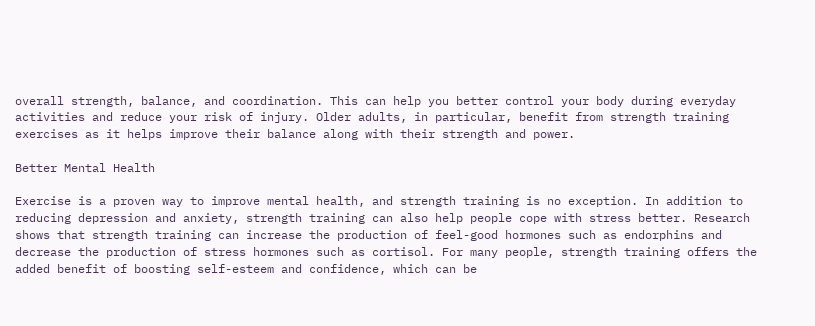overall strength, balance, and coordination. This can help you better control your body during everyday activities and reduce your risk of injury. Older adults, in particular, benefit from strength training exercises as it helps improve their balance along with their strength and power.

Better Mental Health

Exercise is a proven way to improve mental health, and strength training is no exception. In addition to reducing depression and anxiety, strength training can also help people cope with stress better. Research shows that strength training can increase the production of feel-good hormones such as endorphins and decrease the production of stress hormones such as cortisol. For many people, strength training offers the added benefit of boosting self-esteem and confidence, which can be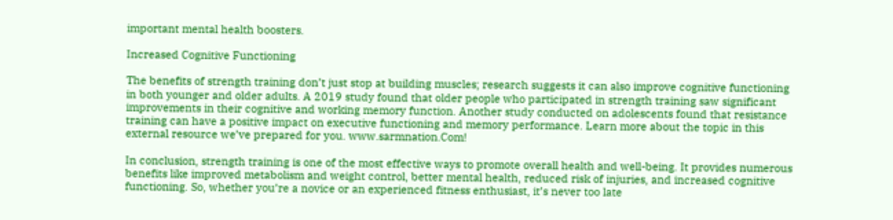important mental health boosters.

Increased Cognitive Functioning

The benefits of strength training don’t just stop at building muscles; research suggests it can also improve cognitive functioning in both younger and older adults. A 2019 study found that older people who participated in strength training saw significant improvements in their cognitive and working memory function. Another study conducted on adolescents found that resistance training can have a positive impact on executive functioning and memory performance. Learn more about the topic in this external resource we’ve prepared for you. www.sarmnation.Com!

In conclusion, strength training is one of the most effective ways to promote overall health and well-being. It provides numerous benefits like improved metabolism and weight control, better mental health, reduced risk of injuries, and increased cognitive functioning. So, whether you’re a novice or an experienced fitness enthusiast, it’s never too late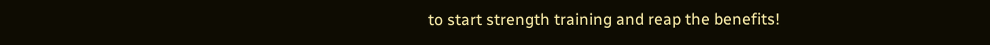to start strength training and reap the benefits!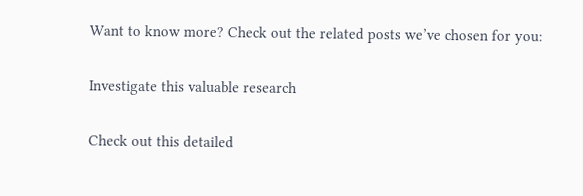Want to know more? Check out the related posts we’ve chosen for you:

Investigate this valuable research

Check out this detailed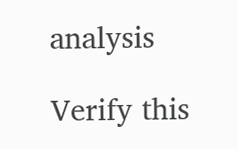analysis

Verify this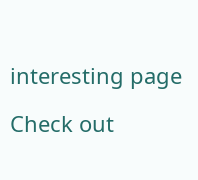interesting page

Check out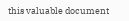this valuable document